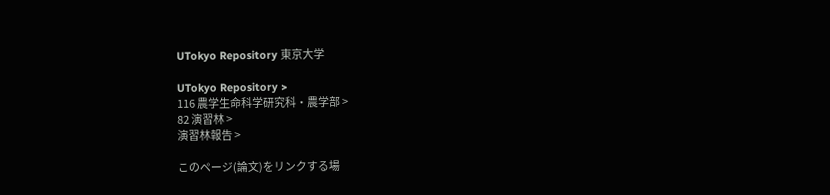UTokyo Repository 東京大学

UTokyo Repository >
116 農学生命科学研究科・農学部 >
82 演習林 >
演習林報告 >

このページ(論文)をリンクする場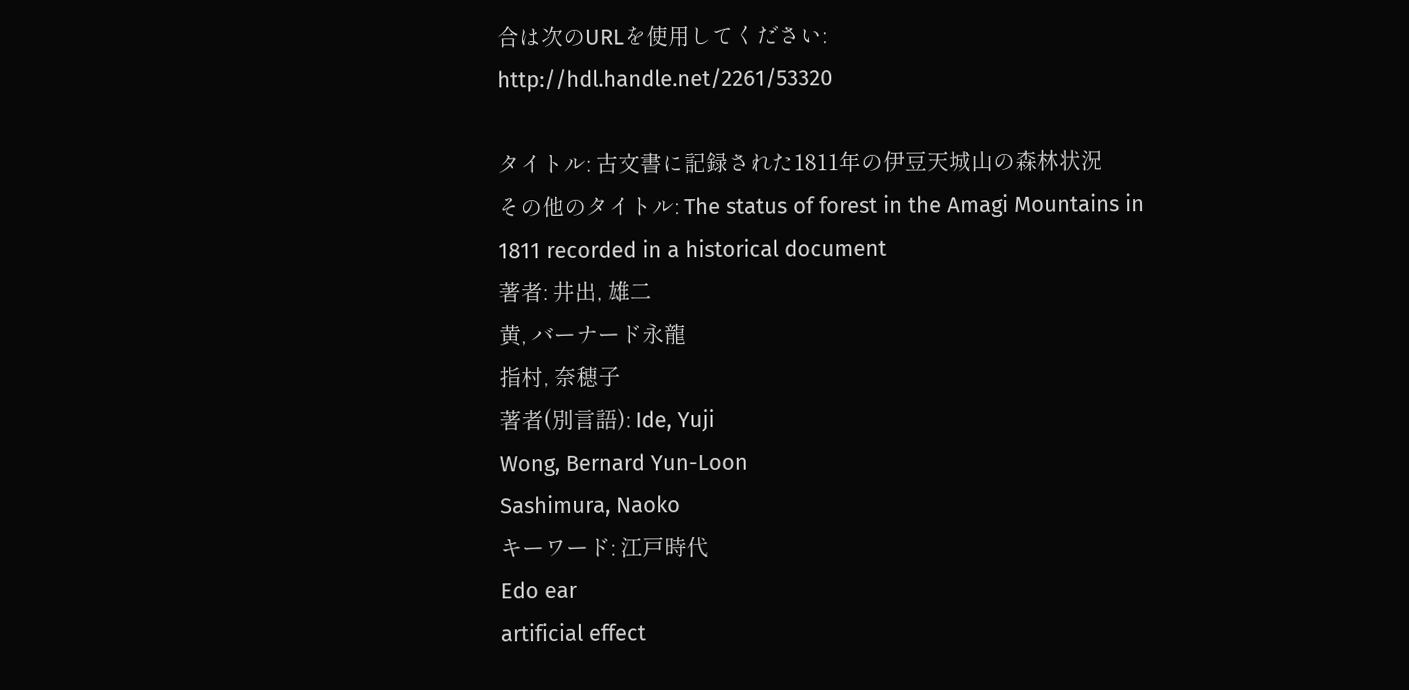合は次のURLを使用してください: http://hdl.handle.net/2261/53320

タイトル: 古文書に記録された1811年の伊豆天城山の森林状況
その他のタイトル: The status of forest in the Amagi Mountains in 1811 recorded in a historical document
著者: 井出, 雄二
黄, バーナード永龍
指村, 奈穂子
著者(別言語): Ide, Yuji
Wong, Bernard Yun-Loon
Sashimura, Naoko
キーワード: 江戸時代
Edo ear
artificial effect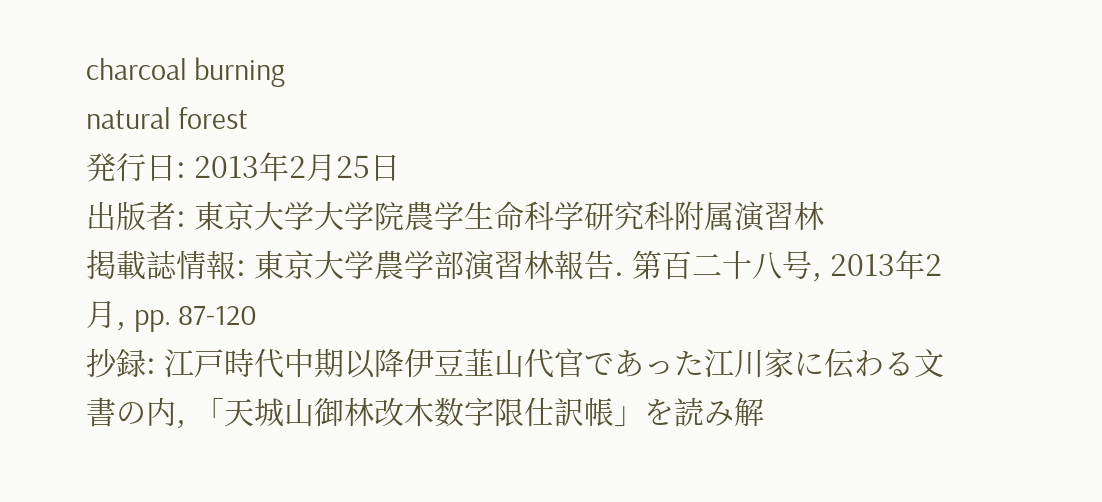charcoal burning
natural forest
発行日: 2013年2月25日
出版者: 東京大学大学院農学生命科学研究科附属演習林
掲載誌情報: 東京大学農学部演習林報告. 第百二十八号, 2013年2月, pp. 87-120
抄録: 江戸時代中期以降伊豆韮山代官であった江川家に伝わる文書の内, 「天城山御林改木数字限仕訳帳」を読み解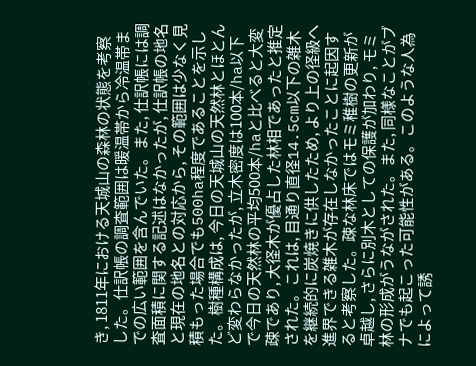き, 1811年における天城山の森林の状態を考察した。仕訳帳の調査範囲は暖温帯から冷温帯までの広い範囲を含んでいた。また, 仕訳帳には調査面積に関する記述はなかったが, 仕訳帳の地名と現在の地名との対応から, その範囲は少なく見積もった場合でも500ha程度であることを示した。樹種構成は, 今日の天城山の天然林とほとんど変わらなかったが, 立木密度は100本/ha以下で今日の天然林の平均500本/haと比べると大変疎であり, 大径木が優占した林相であったと推定された。これは, 目通り直径14.5cm以下の雑木を継続的に炭焼きに供したため, より上の径級へ進界できる雑木が存在しなかったことに起因すると考察した。疎な林床ではモミ稚樹の更新が卓越し, さらに別木としての保護が加わり, モミ林の形成がうながされた。また, 同様なことがブナでも起こった可能性がある。このような人為によって誘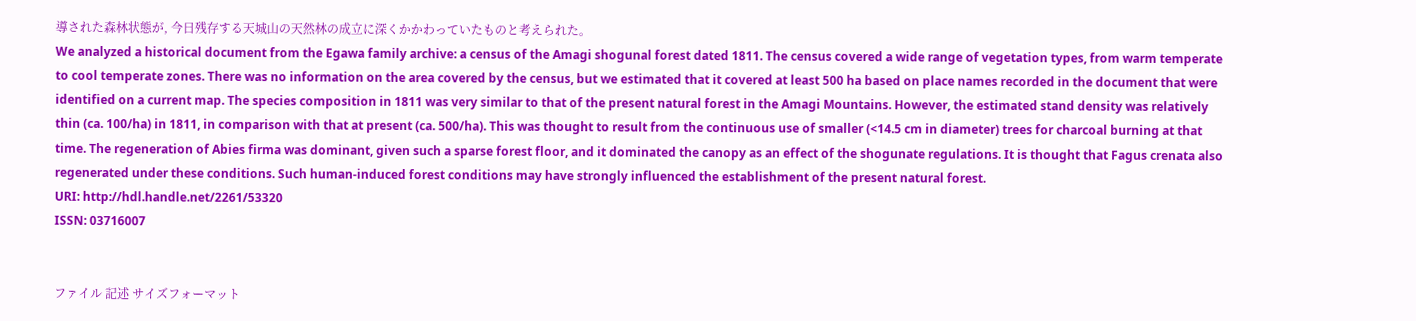導された森林状態が, 今日残存する天城山の天然林の成立に深くかかわっていたものと考えられた。
We analyzed a historical document from the Egawa family archive: a census of the Amagi shogunal forest dated 1811. The census covered a wide range of vegetation types, from warm temperate to cool temperate zones. There was no information on the area covered by the census, but we estimated that it covered at least 500 ha based on place names recorded in the document that were identified on a current map. The species composition in 1811 was very similar to that of the present natural forest in the Amagi Mountains. However, the estimated stand density was relatively thin (ca. 100/ha) in 1811, in comparison with that at present (ca. 500/ha). This was thought to result from the continuous use of smaller (<14.5 cm in diameter) trees for charcoal burning at that time. The regeneration of Abies firma was dominant, given such a sparse forest floor, and it dominated the canopy as an effect of the shogunate regulations. It is thought that Fagus crenata also regenerated under these conditions. Such human-induced forest conditions may have strongly influenced the establishment of the present natural forest.
URI: http://hdl.handle.net/2261/53320
ISSN: 03716007


ファイル 記述 サイズフォーマット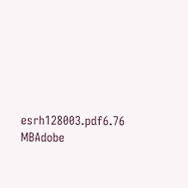esrh128003.pdf6.76 MBAdobe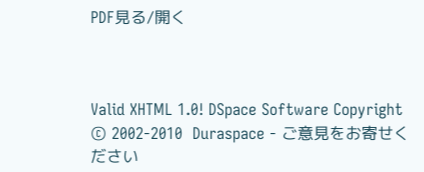PDF見る/開く



Valid XHTML 1.0! DSpace Software Copyright © 2002-2010  Duraspace - ご意見をお寄せください